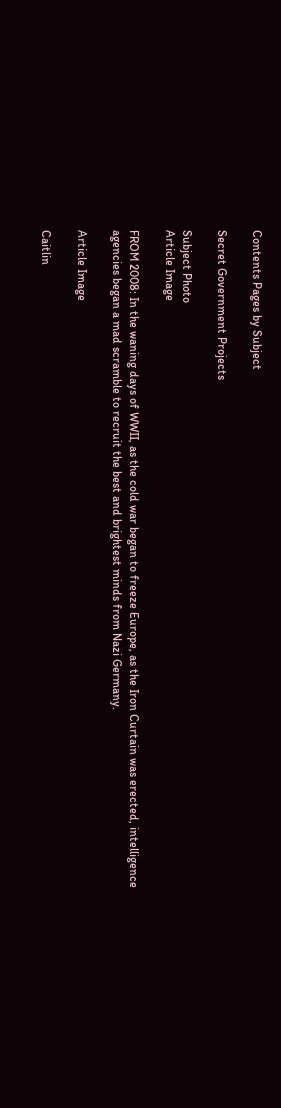Contents Pages by Subject

Secret Government Projects

Subject Photo
Article Image

FROM 2008: In the waning days of WWII, as the cold war began to freeze Europe, as the Iron Curtain was erected, intelligence agencies began a mad scramble to recruit the best and brightest minds from Nazi Germany.

Article Image

Caitlin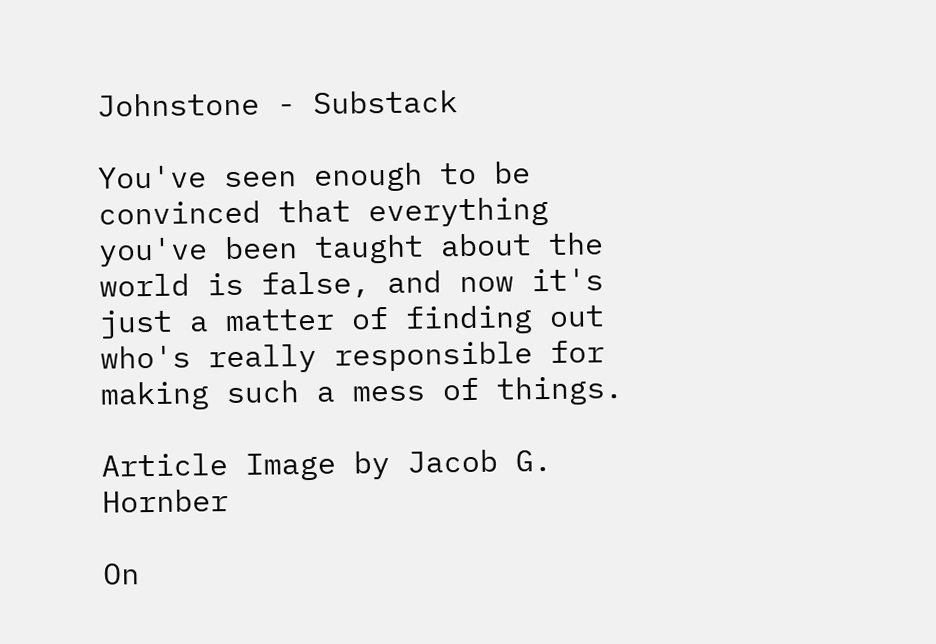Johnstone - Substack

You've seen enough to be convinced that everything you've been taught about the world is false, and now it's just a matter of finding out who's really responsible for making such a mess of things.

Article Image by Jacob G. Hornber

On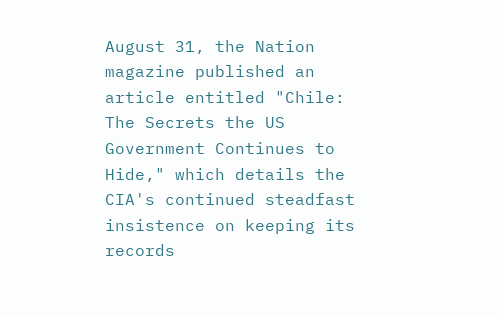August 31, the Nation magazine published an article entitled "Chile: The Secrets the US Government Continues to Hide," which details the CIA's continued steadfast insistence on keeping its records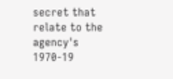secret that relate to the agency's 1970-19